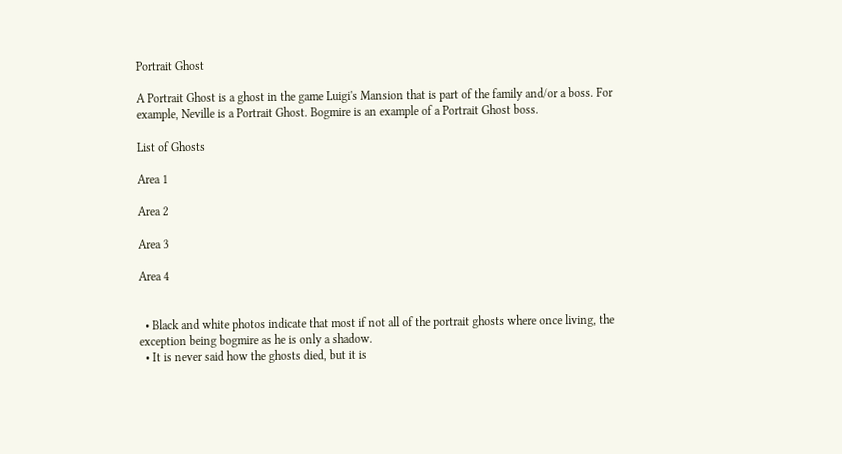Portrait Ghost

A Portrait Ghost is a ghost in the game Luigi's Mansion that is part of the family and/or a boss. For example, Neville is a Portrait Ghost. Bogmire is an example of a Portrait Ghost boss.

List of Ghosts

Area 1

Area 2

Area 3

Area 4


  • Black and white photos indicate that most if not all of the portrait ghosts where once living, the exception being bogmire as he is only a shadow.
  • It is never said how the ghosts died, but it is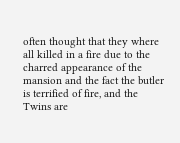often thought that they where all killed in a fire due to the charred appearance of the mansion and the fact the butler is terrified of fire, and the Twins are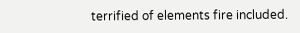terrified of elements fire included.